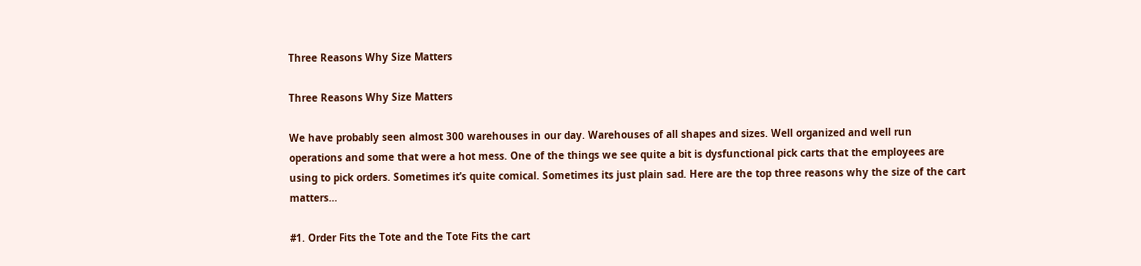Three Reasons Why Size Matters

Three Reasons Why Size Matters

We have probably seen almost 300 warehouses in our day. Warehouses of all shapes and sizes. Well organized and well run operations and some that were a hot mess. One of the things we see quite a bit is dysfunctional pick carts that the employees are using to pick orders. Sometimes it’s quite comical. Sometimes its just plain sad. Here are the top three reasons why the size of the cart matters…

#1. Order Fits the Tote and the Tote Fits the cart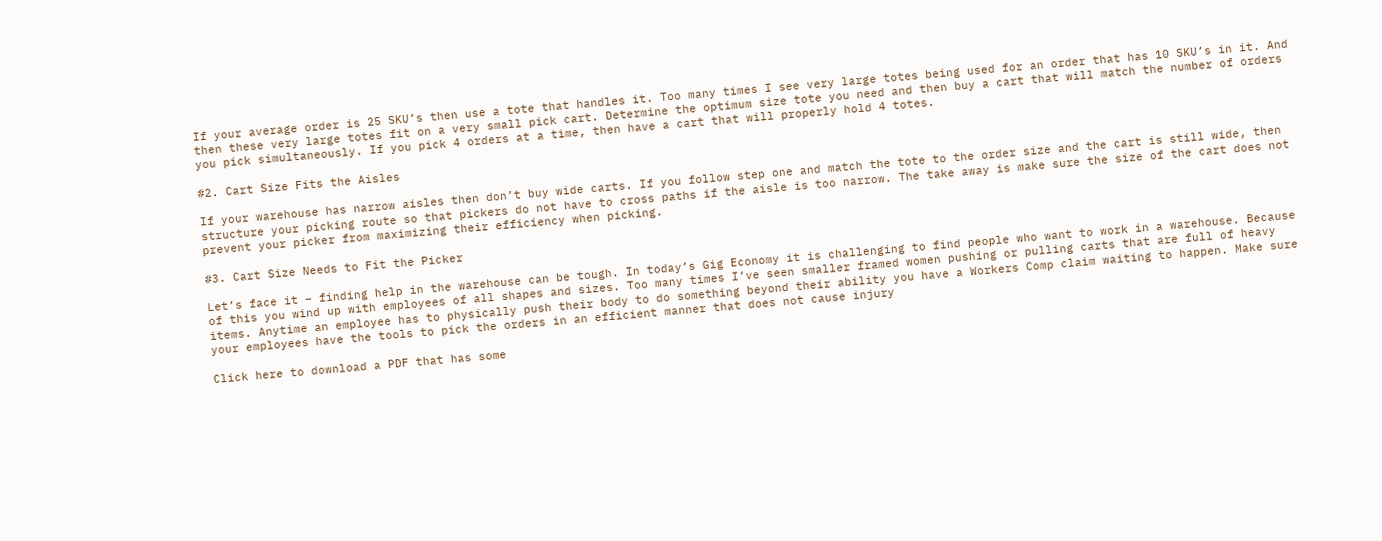If your average order is 25 SKU’s then use a tote that handles it. Too many times I see very large totes being used for an order that has 10 SKU’s in it. And then these very large totes fit on a very small pick cart. Determine the optimum size tote you need and then buy a cart that will match the number of orders you pick simultaneously. If you pick 4 orders at a time, then have a cart that will properly hold 4 totes.

#2. Cart Size Fits the Aisles

If your warehouse has narrow aisles then don’t buy wide carts. If you follow step one and match the tote to the order size and the cart is still wide, then structure your picking route so that pickers do not have to cross paths if the aisle is too narrow. The take away is make sure the size of the cart does not prevent your picker from maximizing their efficiency when picking.

#3. Cart Size Needs to Fit the Picker

Let’s face it – finding help in the warehouse can be tough. In today’s Gig Economy it is challenging to find people who want to work in a warehouse. Because of this you wind up with employees of all shapes and sizes. Too many times I’ve seen smaller framed women pushing or pulling carts that are full of heavy items. Anytime an employee has to physically push their body to do something beyond their ability you have a Workers Comp claim waiting to happen. Make sure your employees have the tools to pick the orders in an efficient manner that does not cause injury

Click here to download a PDF that has some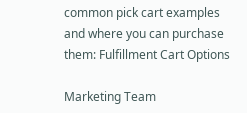common pick cart examples and where you can purchase them: Fulfillment Cart Options

Marketing Team